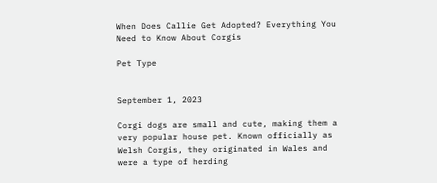When Does Callie Get Adopted? Everything You Need to Know About Corgis

Pet Type


September 1, 2023

Corgi dogs are small and cute, making them a very popular house pet. Known officially as Welsh Corgis, they originated in Wales and were a type of herding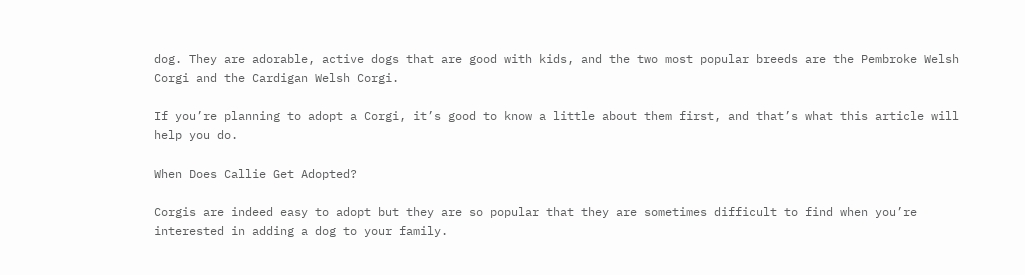dog. They are adorable, active dogs that are good with kids, and the two most popular breeds are the Pembroke Welsh Corgi and the Cardigan Welsh Corgi.

If you’re planning to adopt a Corgi, it’s good to know a little about them first, and that’s what this article will help you do.

When Does Callie Get Adopted?

Corgis are indeed easy to adopt but they are so popular that they are sometimes difficult to find when you’re interested in adding a dog to your family.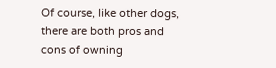Of course, like other dogs, there are both pros and cons of owning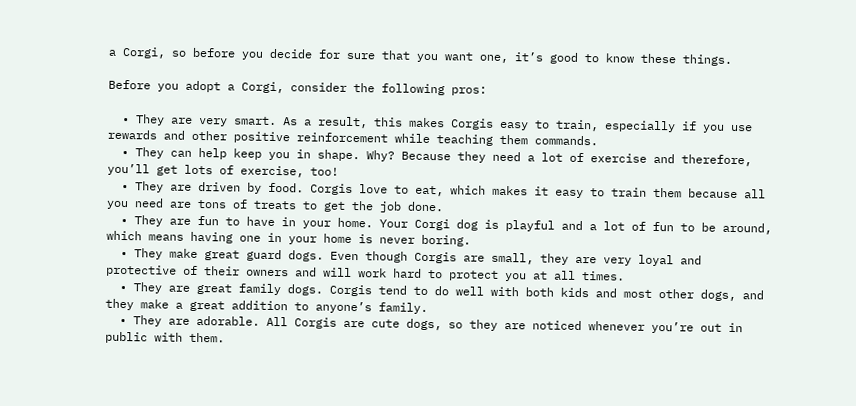a Corgi, so before you decide for sure that you want one, it’s good to know these things.

Before you adopt a Corgi, consider the following pros:

  • They are very smart. As a result, this makes Corgis easy to train, especially if you use rewards and other positive reinforcement while teaching them commands.
  • They can help keep you in shape. Why? Because they need a lot of exercise and therefore, you’ll get lots of exercise, too!
  • They are driven by food. Corgis love to eat, which makes it easy to train them because all you need are tons of treats to get the job done.
  • They are fun to have in your home. Your Corgi dog is playful and a lot of fun to be around, which means having one in your home is never boring.
  • They make great guard dogs. Even though Corgis are small, they are very loyal and protective of their owners and will work hard to protect you at all times.
  • They are great family dogs. Corgis tend to do well with both kids and most other dogs, and they make a great addition to anyone’s family.
  • They are adorable. All Corgis are cute dogs, so they are noticed whenever you’re out in public with them.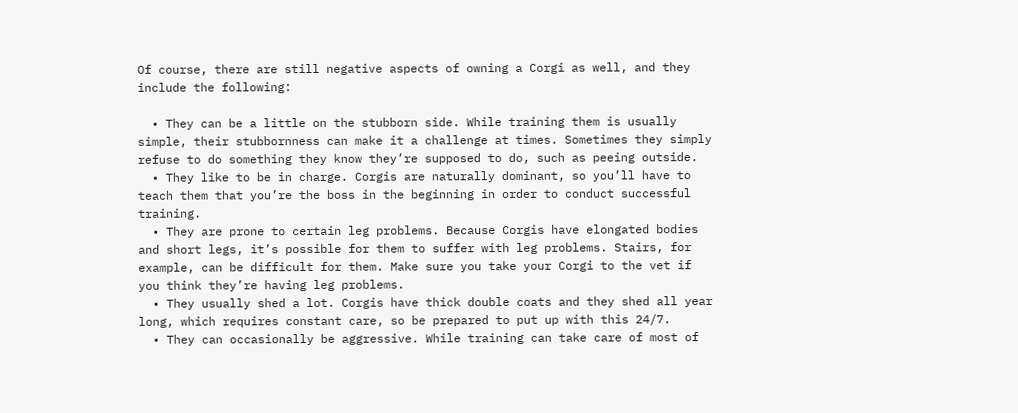Of course, there are still negative aspects of owning a Corgi as well, and they include the following:

  • They can be a little on the stubborn side. While training them is usually simple, their stubbornness can make it a challenge at times. Sometimes they simply refuse to do something they know they’re supposed to do, such as peeing outside.
  • They like to be in charge. Corgis are naturally dominant, so you’ll have to teach them that you’re the boss in the beginning in order to conduct successful training.
  • They are prone to certain leg problems. Because Corgis have elongated bodies and short legs, it’s possible for them to suffer with leg problems. Stairs, for example, can be difficult for them. Make sure you take your Corgi to the vet if you think they’re having leg problems.
  • They usually shed a lot. Corgis have thick double coats and they shed all year long, which requires constant care, so be prepared to put up with this 24/7.
  • They can occasionally be aggressive. While training can take care of most of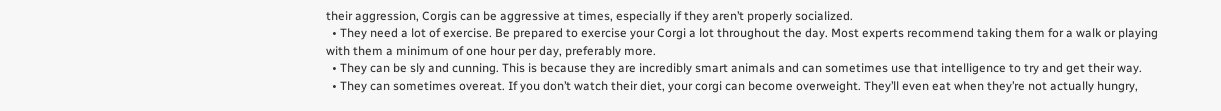their aggression, Corgis can be aggressive at times, especially if they aren’t properly socialized.
  • They need a lot of exercise. Be prepared to exercise your Corgi a lot throughout the day. Most experts recommend taking them for a walk or playing with them a minimum of one hour per day, preferably more.
  • They can be sly and cunning. This is because they are incredibly smart animals and can sometimes use that intelligence to try and get their way.
  • They can sometimes overeat. If you don’t watch their diet, your corgi can become overweight. They’ll even eat when they’re not actually hungry,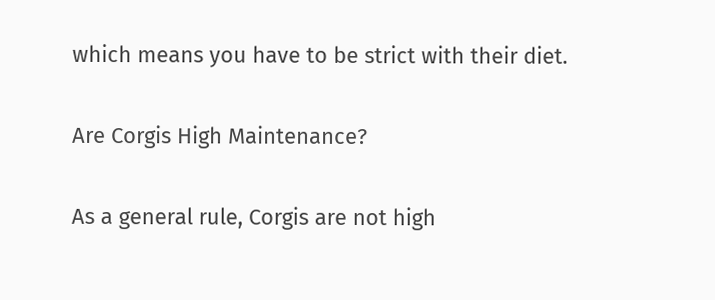which means you have to be strict with their diet.

Are Corgis High Maintenance?

As a general rule, Corgis are not high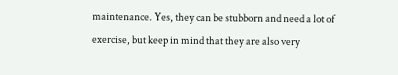maintenance. Yes, they can be stubborn and need a lot of exercise, but keep in mind that they are also very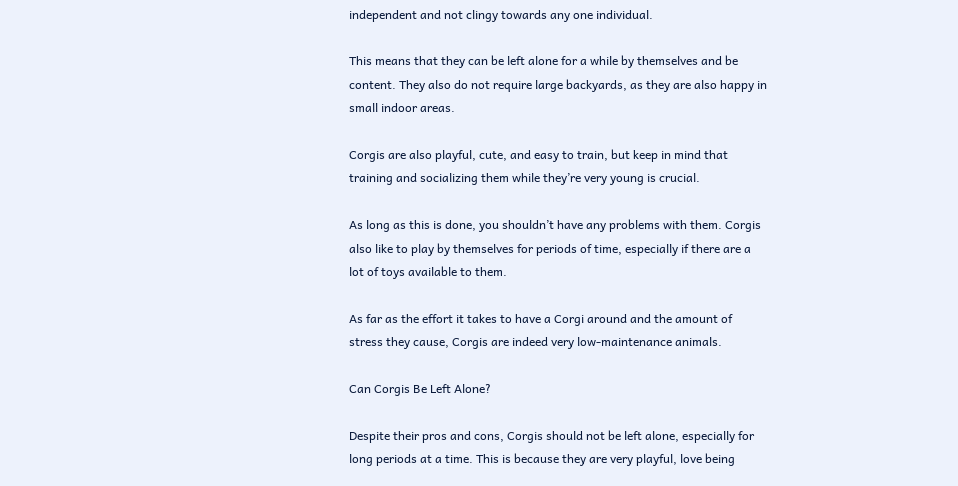independent and not clingy towards any one individual.

This means that they can be left alone for a while by themselves and be content. They also do not require large backyards, as they are also happy in small indoor areas.

Corgis are also playful, cute, and easy to train, but keep in mind that training and socializing them while they’re very young is crucial.

As long as this is done, you shouldn’t have any problems with them. Corgis also like to play by themselves for periods of time, especially if there are a lot of toys available to them.

As far as the effort it takes to have a Corgi around and the amount of stress they cause, Corgis are indeed very low-maintenance animals.

Can Corgis Be Left Alone?

Despite their pros and cons, Corgis should not be left alone, especially for long periods at a time. This is because they are very playful, love being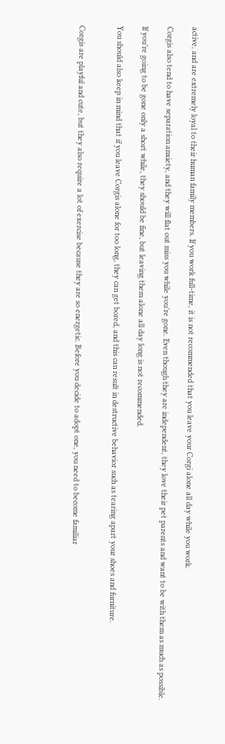active, and are extremely loyal to their human family members. If you work full-time, it is not recommended that you leave your Corgi alone all day while you work.

Corgis also tend to have separation anxiety, and they will flat out miss you while you’re gone. Even though they are independent, they love their pet parents and want to be with them as much as possible.

If you’re going to be gone only a short while, they should be fine, but leaving them alone all day long is not recommended.

You should also keep in mind that if you leave Corgis alone for too long, they can get bored, and this can result in destructive behavior such as tearing apart your shoes and furniture.


Corgis are playful and cute, but they also require a lot of exercise because they are so energetic. Before you decide to adopt one, you need to become familiar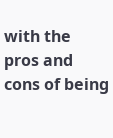with the pros and cons of being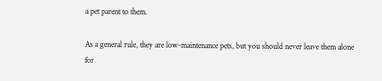a pet parent to them.

As a general rule, they are low-maintenance pets, but you should never leave them alone for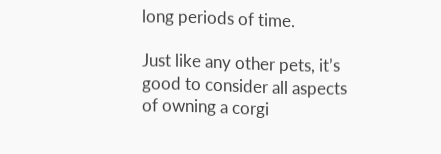long periods of time.

Just like any other pets, it’s good to consider all aspects of owning a corgi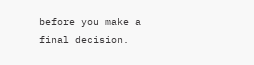before you make a final decision.